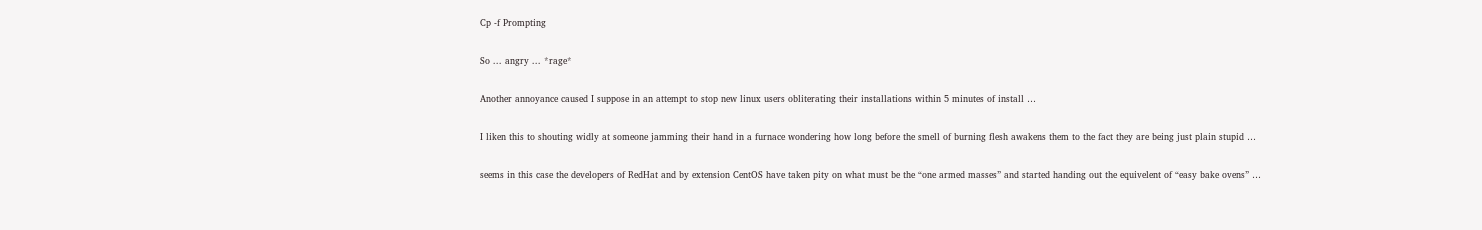Cp -f Prompting

So ... angry ... *rage*

Another annoyance caused I suppose in an attempt to stop new linux users obliterating their installations within 5 minutes of install …

I liken this to shouting widly at someone jamming their hand in a furnace wondering how long before the smell of burning flesh awakens them to the fact they are being just plain stupid …

seems in this case the developers of RedHat and by extension CentOS have taken pity on what must be the “one armed masses” and started handing out the equivelent of “easy bake ovens” …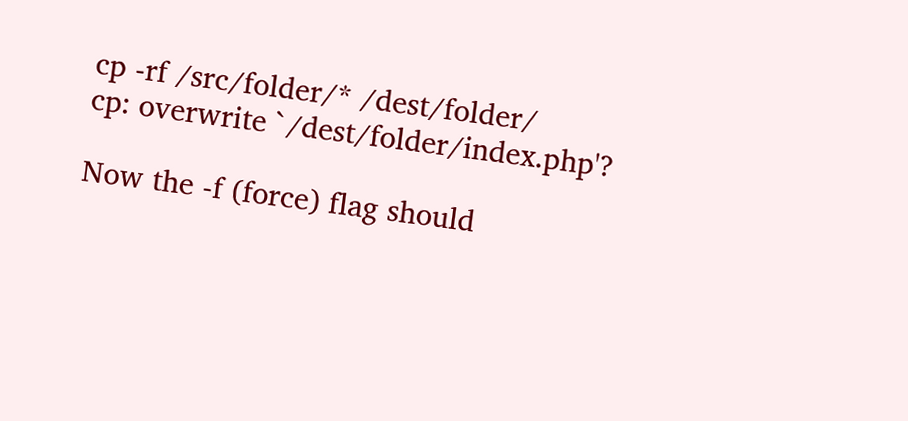cp -rf /src/folder/* /dest/folder/
cp: overwrite `/dest/folder/index.php'?

Now the -f (force) flag should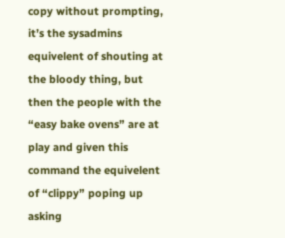copy without prompting, it’s the sysadmins equivelent of shouting at the bloody thing, but then the people with the “easy bake ovens” are at play and given this command the equivelent of “clippy” poping up asking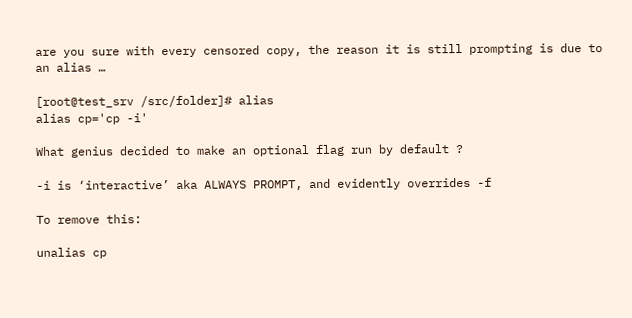are you sure with every censored copy, the reason it is still prompting is due to an alias …

[root@test_srv /src/folder]# alias
alias cp='cp -i'

What genius decided to make an optional flag run by default ?

-i is ‘interactive’ aka ALWAYS PROMPT, and evidently overrides -f

To remove this:

unalias cp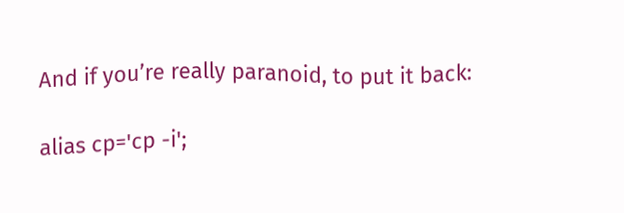And if you’re really paranoid, to put it back:

alias cp='cp -i';